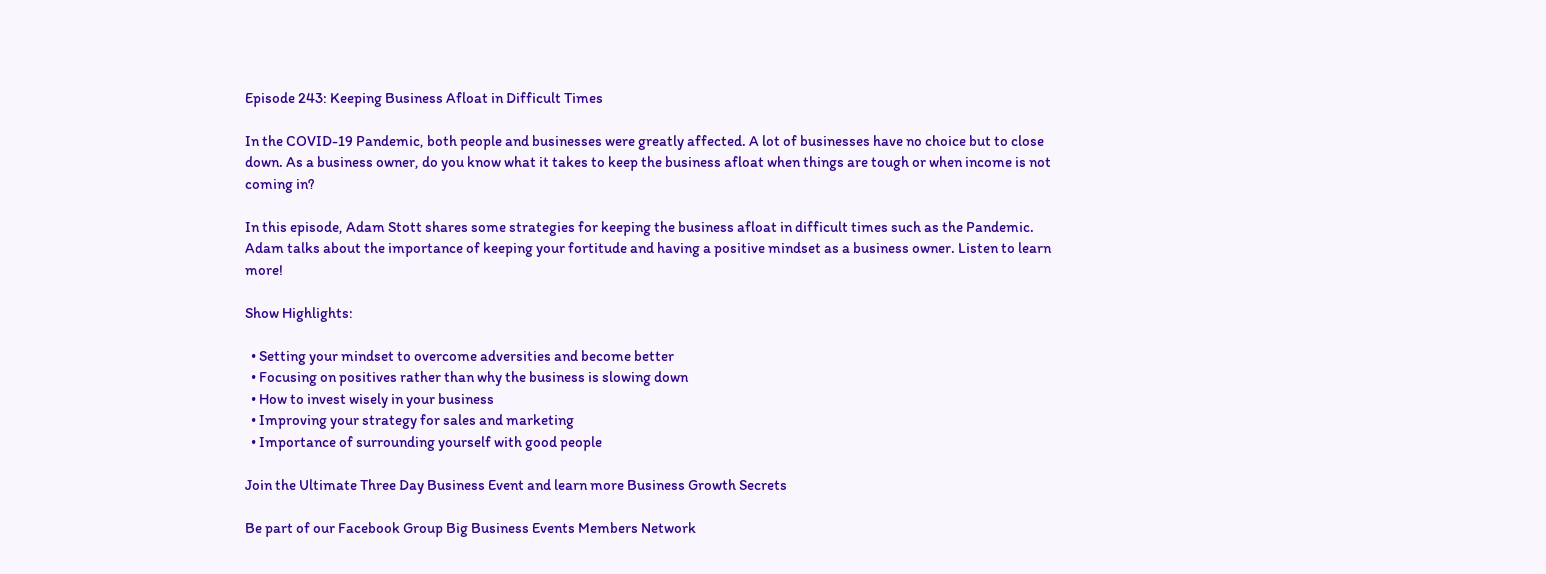Episode 243: Keeping Business Afloat in Difficult Times

In the COVID-19 Pandemic, both people and businesses were greatly affected. A lot of businesses have no choice but to close down. As a business owner, do you know what it takes to keep the business afloat when things are tough or when income is not coming in?

In this episode, Adam Stott shares some strategies for keeping the business afloat in difficult times such as the Pandemic. Adam talks about the importance of keeping your fortitude and having a positive mindset as a business owner. Listen to learn more!

Show Highlights:

  • Setting your mindset to overcome adversities and become better
  • Focusing on positives rather than why the business is slowing down
  • How to invest wisely in your business
  • Improving your strategy for sales and marketing
  • Importance of surrounding yourself with good people

Join the Ultimate Three Day Business Event and learn more Business Growth Secrets

Be part of our Facebook Group Big Business Events Members Network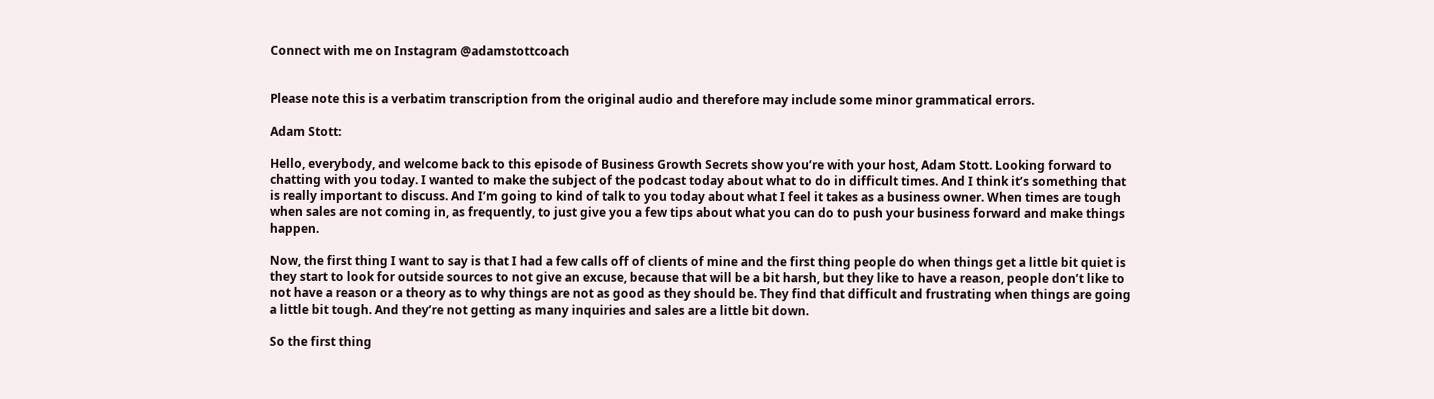Connect with me on Instagram @adamstottcoach


Please note this is a verbatim transcription from the original audio and therefore may include some minor grammatical errors.

Adam Stott:

Hello, everybody, and welcome back to this episode of Business Growth Secrets show you’re with your host, Adam Stott. Looking forward to chatting with you today. I wanted to make the subject of the podcast today about what to do in difficult times. And I think it’s something that is really important to discuss. And I’m going to kind of talk to you today about what I feel it takes as a business owner. When times are tough when sales are not coming in, as frequently, to just give you a few tips about what you can do to push your business forward and make things happen.

Now, the first thing I want to say is that I had a few calls off of clients of mine and the first thing people do when things get a little bit quiet is they start to look for outside sources to not give an excuse, because that will be a bit harsh, but they like to have a reason, people don’t like to not have a reason or a theory as to why things are not as good as they should be. They find that difficult and frustrating when things are going a little bit tough. And they’re not getting as many inquiries and sales are a little bit down.

So the first thing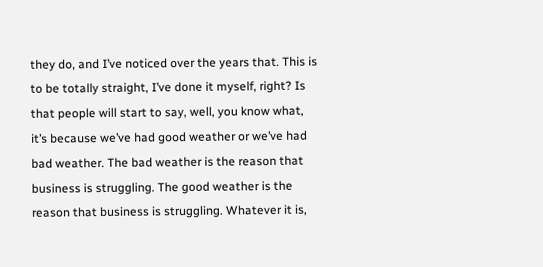they do, and I’ve noticed over the years that. This is to be totally straight, I’ve done it myself, right? Is that people will start to say, well, you know what, it’s because we’ve had good weather or we’ve had bad weather. The bad weather is the reason that business is struggling. The good weather is the reason that business is struggling. Whatever it is,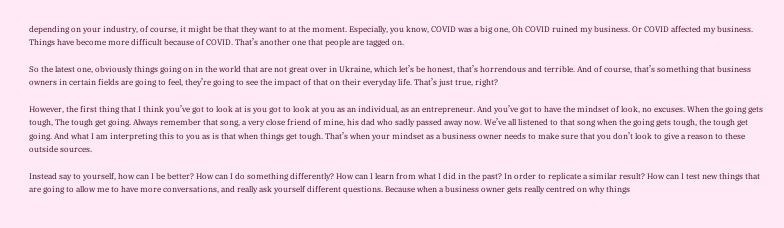depending on your industry, of course, it might be that they want to at the moment. Especially, you know, COVID was a big one, Oh COVID ruined my business. Or COVID affected my business. Things have become more difficult because of COVID. That’s another one that people are tagged on.

So the latest one, obviously things going on in the world that are not great over in Ukraine, which let’s be honest, that’s horrendous and terrible. And of course, that’s something that business owners in certain fields are going to feel, they’re going to see the impact of that on their everyday life. That’s just true, right?

However, the first thing that I think you’ve got to look at is you got to look at you as an individual, as an entrepreneur. And you’ve got to have the mindset of look, no excuses. When the going gets tough, The tough get going. Always remember that song, a very close friend of mine, his dad who sadly passed away now. We’ve all listened to that song when the going gets tough, the tough get going. And what I am interpreting this to you as is that when things get tough. That’s when your mindset as a business owner needs to make sure that you don’t look to give a reason to these outside sources.

Instead say to yourself, how can I be better? How can I do something differently? How can I learn from what I did in the past? In order to replicate a similar result? How can I test new things that are going to allow me to have more conversations, and really ask yourself different questions. Because when a business owner gets really centred on why things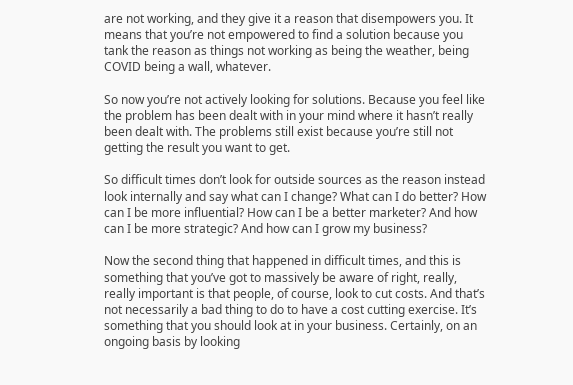are not working, and they give it a reason that disempowers you. It means that you’re not empowered to find a solution because you tank the reason as things not working as being the weather, being COVID being a wall, whatever.

So now you’re not actively looking for solutions. Because you feel like the problem has been dealt with in your mind where it hasn’t really been dealt with. The problems still exist because you’re still not getting the result you want to get.

So difficult times don’t look for outside sources as the reason instead look internally and say what can I change? What can I do better? How can I be more influential? How can I be a better marketer? And how can I be more strategic? And how can I grow my business?

Now the second thing that happened in difficult times, and this is something that you’ve got to massively be aware of right, really, really important is that people, of course, look to cut costs. And that’s not necessarily a bad thing to do to have a cost cutting exercise. It’s something that you should look at in your business. Certainly, on an ongoing basis by looking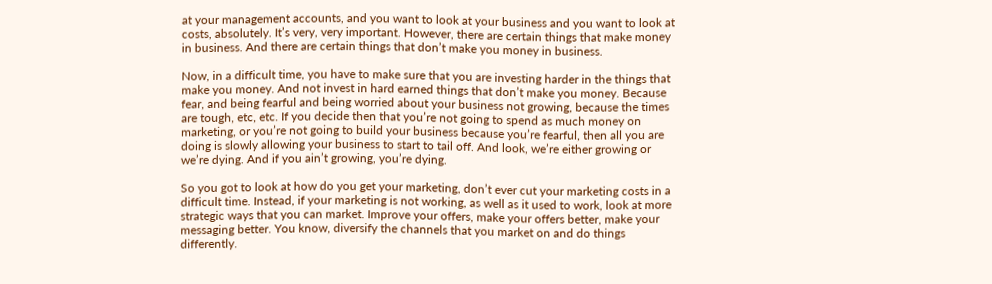at your management accounts, and you want to look at your business and you want to look at costs, absolutely. It’s very, very important. However, there are certain things that make money in business. And there are certain things that don’t make you money in business.

Now, in a difficult time, you have to make sure that you are investing harder in the things that make you money. And not invest in hard earned things that don’t make you money. Because fear, and being fearful and being worried about your business not growing, because the times are tough, etc, etc. If you decide then that you’re not going to spend as much money on marketing, or you’re not going to build your business because you’re fearful, then all you are doing is slowly allowing your business to start to tail off. And look, we’re either growing or we’re dying. And if you ain’t growing, you’re dying.

So you got to look at how do you get your marketing, don’t ever cut your marketing costs in a difficult time. Instead, if your marketing is not working, as well as it used to work, look at more strategic ways that you can market. Improve your offers, make your offers better, make your messaging better. You know, diversify the channels that you market on and do things differently.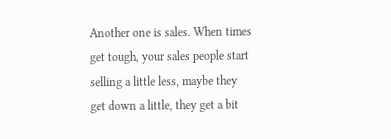Another one is sales. When times get tough, your sales people start selling a little less, maybe they get down a little, they get a bit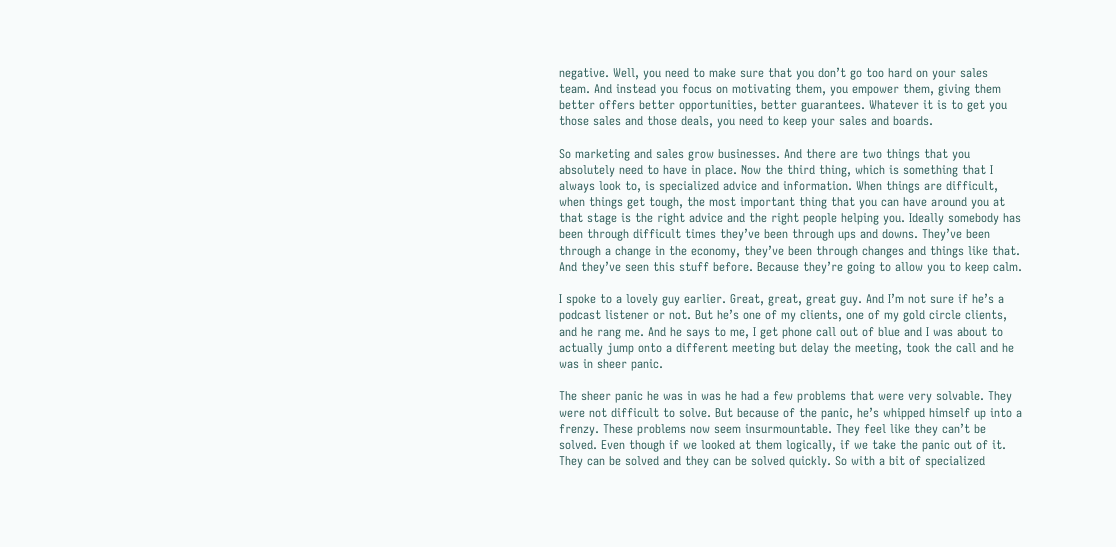negative. Well, you need to make sure that you don’t go too hard on your sales team. And instead you focus on motivating them, you empower them, giving them better offers better opportunities, better guarantees. Whatever it is to get you those sales and those deals, you need to keep your sales and boards.

So marketing and sales grow businesses. And there are two things that you absolutely need to have in place. Now the third thing, which is something that I always look to, is specialized advice and information. When things are difficult, when things get tough, the most important thing that you can have around you at that stage is the right advice and the right people helping you. Ideally somebody has been through difficult times they’ve been through ups and downs. They’ve been through a change in the economy, they’ve been through changes and things like that. And they’ve seen this stuff before. Because they’re going to allow you to keep calm.

I spoke to a lovely guy earlier. Great, great, great guy. And I’m not sure if he’s a podcast listener or not. But he’s one of my clients, one of my gold circle clients, and he rang me. And he says to me, I get phone call out of blue and I was about to actually jump onto a different meeting but delay the meeting, took the call and he was in sheer panic.

The sheer panic he was in was he had a few problems that were very solvable. They were not difficult to solve. But because of the panic, he’s whipped himself up into a frenzy. These problems now seem insurmountable. They feel like they can’t be solved. Even though if we looked at them logically, if we take the panic out of it. They can be solved and they can be solved quickly. So with a bit of specialized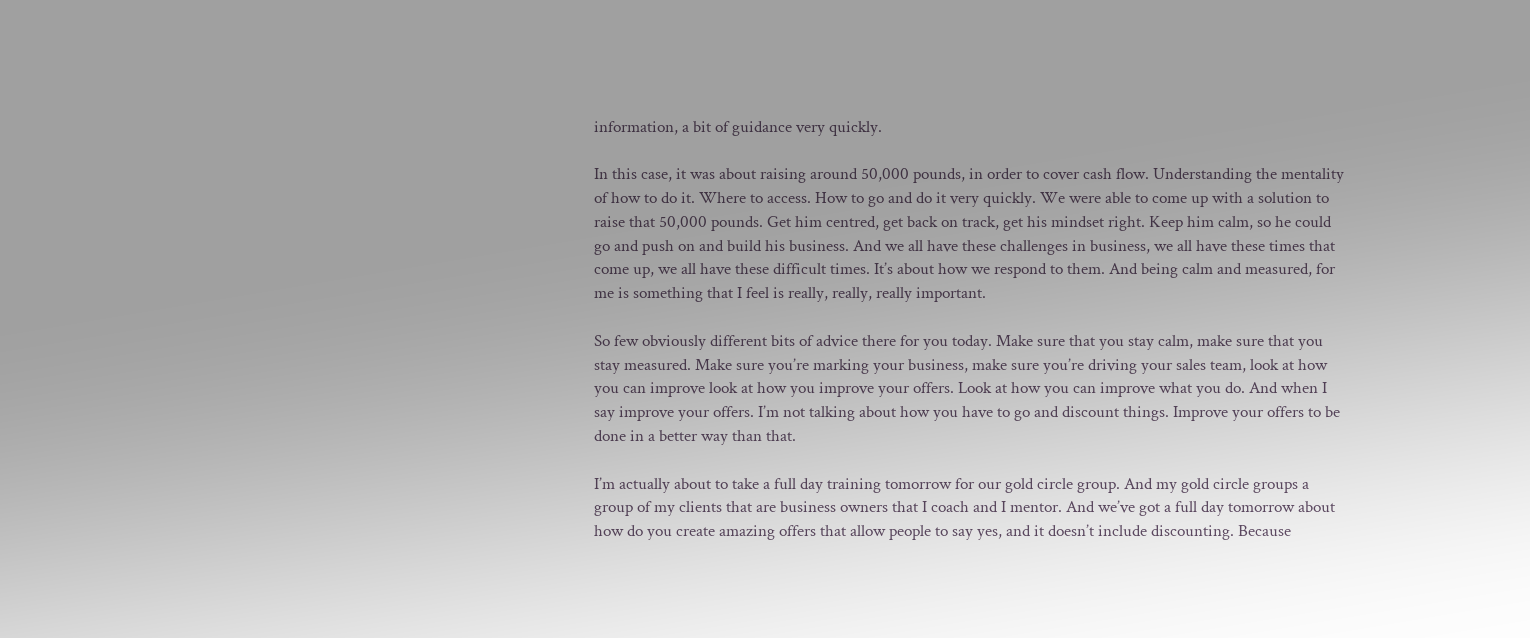information, a bit of guidance very quickly.

In this case, it was about raising around 50,000 pounds, in order to cover cash flow. Understanding the mentality of how to do it. Where to access. How to go and do it very quickly. We were able to come up with a solution to raise that 50,000 pounds. Get him centred, get back on track, get his mindset right. Keep him calm, so he could go and push on and build his business. And we all have these challenges in business, we all have these times that come up, we all have these difficult times. It’s about how we respond to them. And being calm and measured, for me is something that I feel is really, really, really important.

So few obviously different bits of advice there for you today. Make sure that you stay calm, make sure that you stay measured. Make sure you’re marking your business, make sure you’re driving your sales team, look at how you can improve look at how you improve your offers. Look at how you can improve what you do. And when I say improve your offers. I’m not talking about how you have to go and discount things. Improve your offers to be done in a better way than that.

I’m actually about to take a full day training tomorrow for our gold circle group. And my gold circle groups a group of my clients that are business owners that I coach and I mentor. And we’ve got a full day tomorrow about how do you create amazing offers that allow people to say yes, and it doesn’t include discounting. Because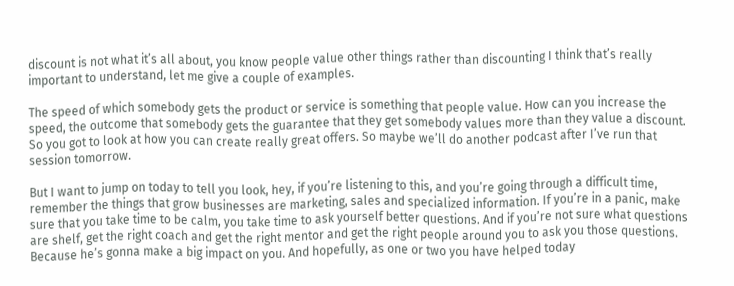discount is not what it’s all about, you know people value other things rather than discounting I think that’s really important to understand, let me give a couple of examples.

The speed of which somebody gets the product or service is something that people value. How can you increase the speed, the outcome that somebody gets the guarantee that they get somebody values more than they value a discount. So you got to look at how you can create really great offers. So maybe we’ll do another podcast after I’ve run that session tomorrow.

But I want to jump on today to tell you look, hey, if you’re listening to this, and you’re going through a difficult time, remember the things that grow businesses are marketing, sales and specialized information. If you’re in a panic, make sure that you take time to be calm, you take time to ask yourself better questions. And if you’re not sure what questions are shelf, get the right coach and get the right mentor and get the right people around you to ask you those questions. Because he’s gonna make a big impact on you. And hopefully, as one or two you have helped today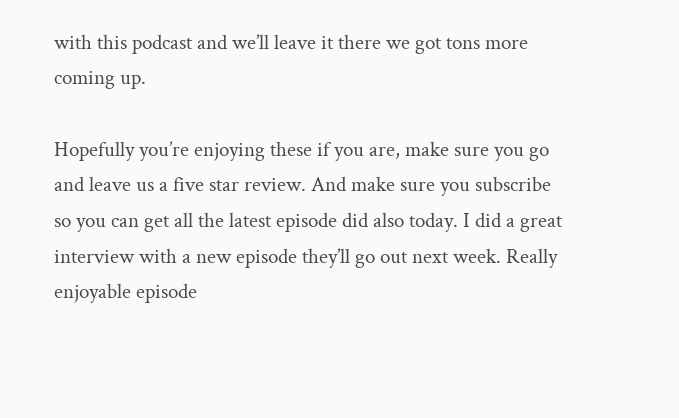with this podcast and we’ll leave it there we got tons more coming up.

Hopefully you’re enjoying these if you are, make sure you go and leave us a five star review. And make sure you subscribe so you can get all the latest episode did also today. I did a great interview with a new episode they’ll go out next week. Really enjoyable episode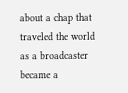about a chap that traveled the world as a broadcaster became a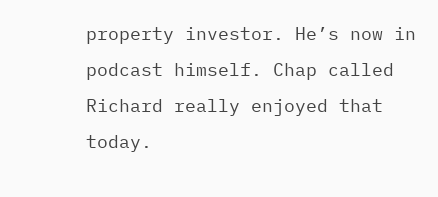property investor. He’s now in podcast himself. Chap called Richard really enjoyed that today.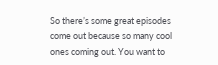So there’s some great episodes come out because so many cool ones coming out. You want to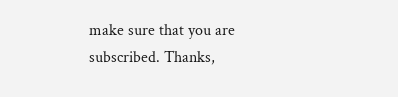make sure that you are subscribed. Thanks,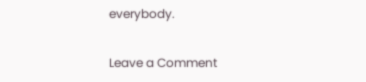everybody.

Leave a Comment